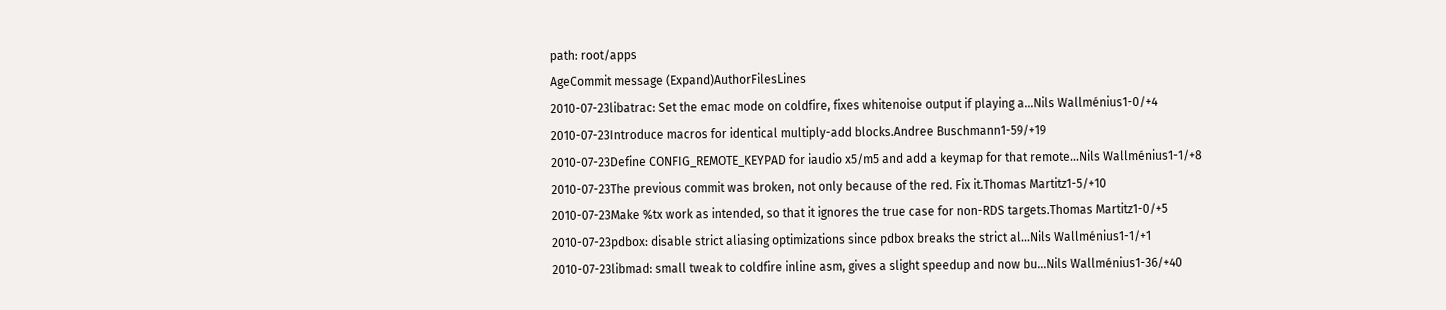path: root/apps
AgeCommit message (Expand)AuthorFilesLines
2010-07-23libatrac: Set the emac mode on coldfire, fixes whitenoise output if playing a...Nils Wallménius1-0/+4
2010-07-23Introduce macros for identical multiply-add blocks.Andree Buschmann1-59/+19
2010-07-23Define CONFIG_REMOTE_KEYPAD for iaudio x5/m5 and add a keymap for that remote...Nils Wallménius1-1/+8
2010-07-23The previous commit was broken, not only because of the red. Fix it.Thomas Martitz1-5/+10
2010-07-23Make %tx work as intended, so that it ignores the true case for non-RDS targets.Thomas Martitz1-0/+5
2010-07-23pdbox: disable strict aliasing optimizations since pdbox breaks the strict al...Nils Wallménius1-1/+1
2010-07-23libmad: small tweak to coldfire inline asm, gives a slight speedup and now bu...Nils Wallménius1-36/+40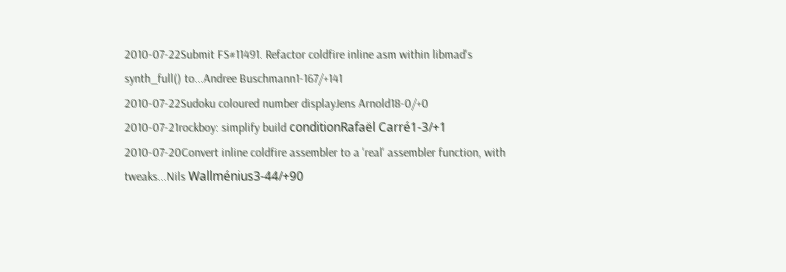2010-07-22Submit FS#11491. Refactor coldfire inline asm within libmad's synth_full() to...Andree Buschmann1-167/+141
2010-07-22Sudoku coloured number displayJens Arnold18-0/+0
2010-07-21rockboy: simplify build conditionRafaël Carré1-3/+1
2010-07-20Convert inline coldfire assembler to a 'real' assembler function, with tweaks...Nils Wallménius3-44/+90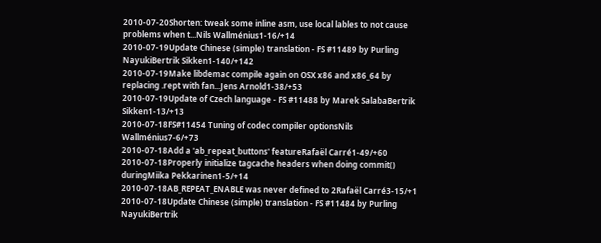2010-07-20Shorten: tweak some inline asm, use local lables to not cause problems when t...Nils Wallménius1-16/+14
2010-07-19Update Chinese (simple) translation - FS #11489 by Purling NayukiBertrik Sikken1-140/+142
2010-07-19Make libdemac compile again on OSX x86 and x86_64 by replacing .rept with fan...Jens Arnold1-38/+53
2010-07-19Update of Czech language - FS #11488 by Marek SalabaBertrik Sikken1-13/+13
2010-07-18FS#11454 Tuning of codec compiler optionsNils Wallménius7-6/+73
2010-07-18Add a 'ab_repeat_buttons' featureRafaël Carré1-49/+60
2010-07-18Properly initialize tagcache headers when doing commit() duringMiika Pekkarinen1-5/+14
2010-07-18AB_REPEAT_ENABLE was never defined to 2Rafaël Carré3-15/+1
2010-07-18Update Chinese (simple) translation - FS #11484 by Purling NayukiBertrik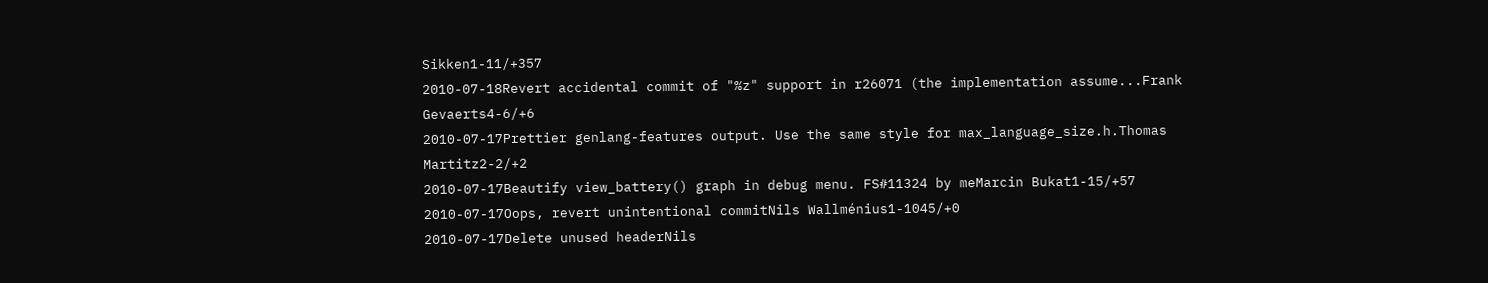Sikken1-11/+357
2010-07-18Revert accidental commit of "%z" support in r26071 (the implementation assume...Frank Gevaerts4-6/+6
2010-07-17Prettier genlang-features output. Use the same style for max_language_size.h.Thomas Martitz2-2/+2
2010-07-17Beautify view_battery() graph in debug menu. FS#11324 by meMarcin Bukat1-15/+57
2010-07-17Oops, revert unintentional commitNils Wallménius1-1045/+0
2010-07-17Delete unused headerNils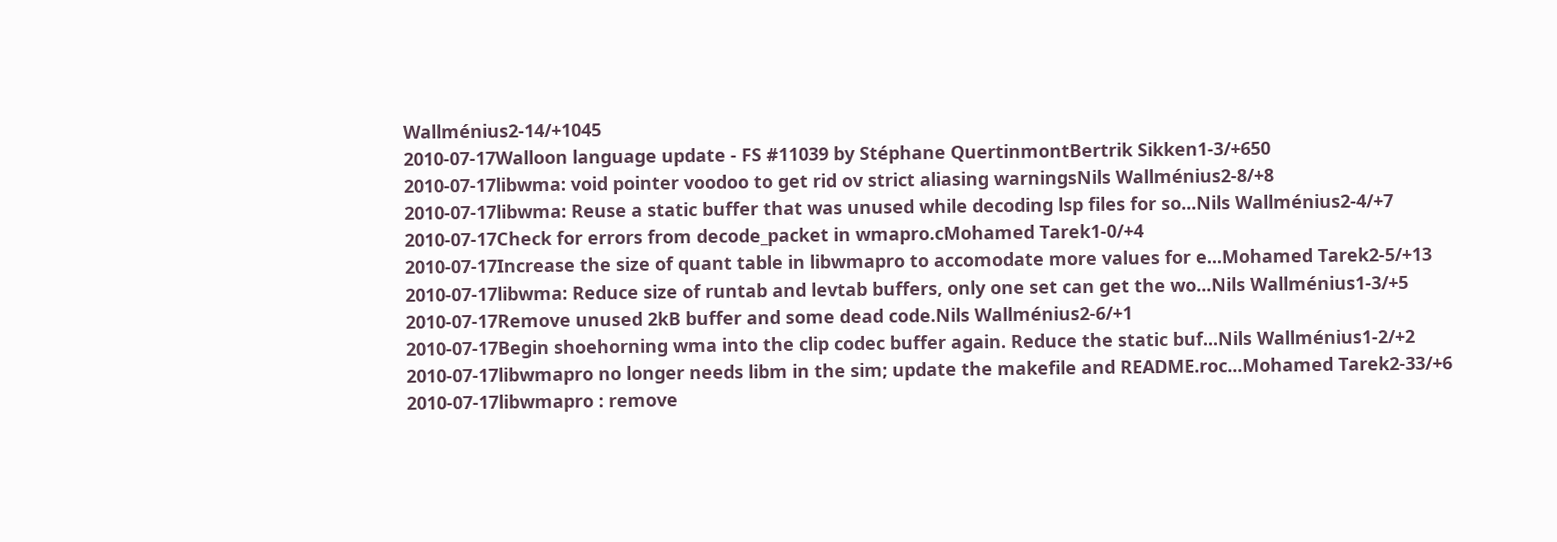Wallménius2-14/+1045
2010-07-17Walloon language update - FS #11039 by Stéphane QuertinmontBertrik Sikken1-3/+650
2010-07-17libwma: void pointer voodoo to get rid ov strict aliasing warningsNils Wallménius2-8/+8
2010-07-17libwma: Reuse a static buffer that was unused while decoding lsp files for so...Nils Wallménius2-4/+7
2010-07-17Check for errors from decode_packet in wmapro.cMohamed Tarek1-0/+4
2010-07-17Increase the size of quant table in libwmapro to accomodate more values for e...Mohamed Tarek2-5/+13
2010-07-17libwma: Reduce size of runtab and levtab buffers, only one set can get the wo...Nils Wallménius1-3/+5
2010-07-17Remove unused 2kB buffer and some dead code.Nils Wallménius2-6/+1
2010-07-17Begin shoehorning wma into the clip codec buffer again. Reduce the static buf...Nils Wallménius1-2/+2
2010-07-17libwmapro no longer needs libm in the sim; update the makefile and README.roc...Mohamed Tarek2-33/+6
2010-07-17libwmapro : remove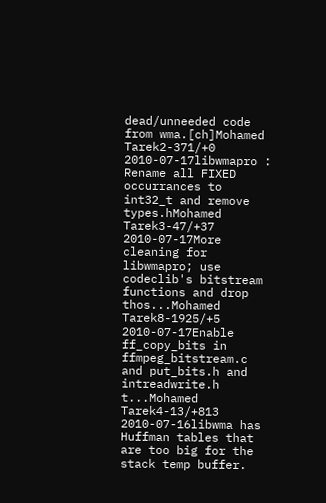dead/unneeded code from wma.[ch]Mohamed Tarek2-371/+0
2010-07-17libwmapro : Rename all FIXED occurrances to int32_t and remove types.hMohamed Tarek3-47/+37
2010-07-17More cleaning for libwmapro; use codeclib's bitstream functions and drop thos...Mohamed Tarek8-1925/+5
2010-07-17Enable ff_copy_bits in ffmpeg_bitstream.c and put_bits.h and intreadwrite.h t...Mohamed Tarek4-13/+813
2010-07-16libwma has Huffman tables that are too big for the stack temp buffer.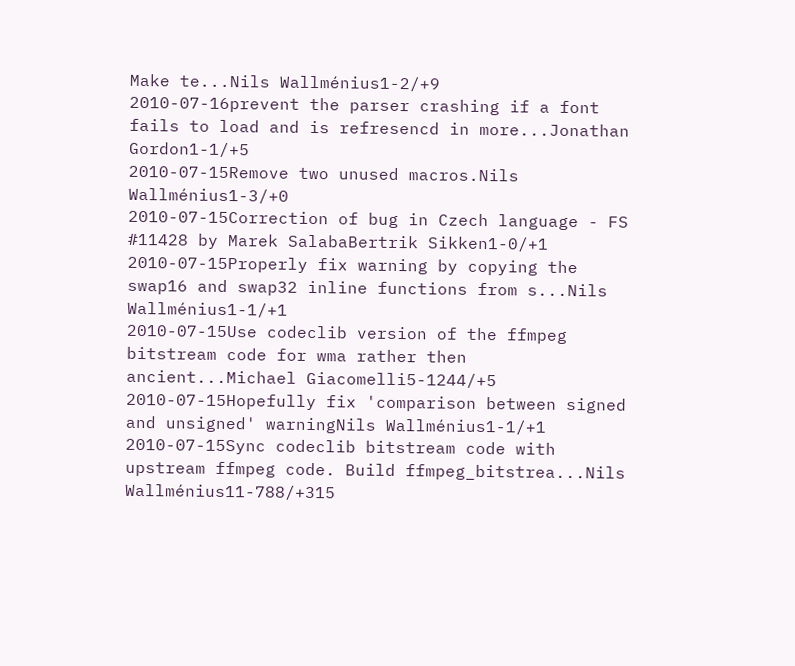Make te...Nils Wallménius1-2/+9
2010-07-16prevent the parser crashing if a font fails to load and is refresencd in more...Jonathan Gordon1-1/+5
2010-07-15Remove two unused macros.Nils Wallménius1-3/+0
2010-07-15Correction of bug in Czech language - FS #11428 by Marek SalabaBertrik Sikken1-0/+1
2010-07-15Properly fix warning by copying the swap16 and swap32 inline functions from s...Nils Wallménius1-1/+1
2010-07-15Use codeclib version of the ffmpeg bitstream code for wma rather then ancient...Michael Giacomelli5-1244/+5
2010-07-15Hopefully fix 'comparison between signed and unsigned' warningNils Wallménius1-1/+1
2010-07-15Sync codeclib bitstream code with upstream ffmpeg code. Build ffmpeg_bitstrea...Nils Wallménius11-788/+315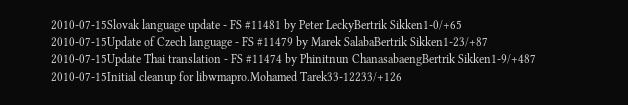2010-07-15Slovak language update - FS #11481 by Peter LeckyBertrik Sikken1-0/+65
2010-07-15Update of Czech language - FS #11479 by Marek SalabaBertrik Sikken1-23/+87
2010-07-15Update Thai translation - FS #11474 by Phinitnun ChanasabaengBertrik Sikken1-9/+487
2010-07-15Initial cleanup for libwmapro.Mohamed Tarek33-12233/+126